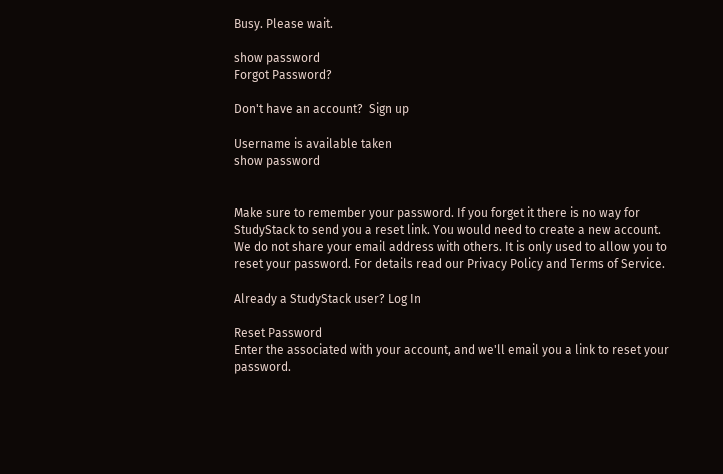Busy. Please wait.

show password
Forgot Password?

Don't have an account?  Sign up

Username is available taken
show password


Make sure to remember your password. If you forget it there is no way for StudyStack to send you a reset link. You would need to create a new account.
We do not share your email address with others. It is only used to allow you to reset your password. For details read our Privacy Policy and Terms of Service.

Already a StudyStack user? Log In

Reset Password
Enter the associated with your account, and we'll email you a link to reset your password.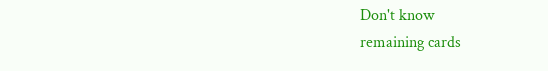Don't know
remaining cards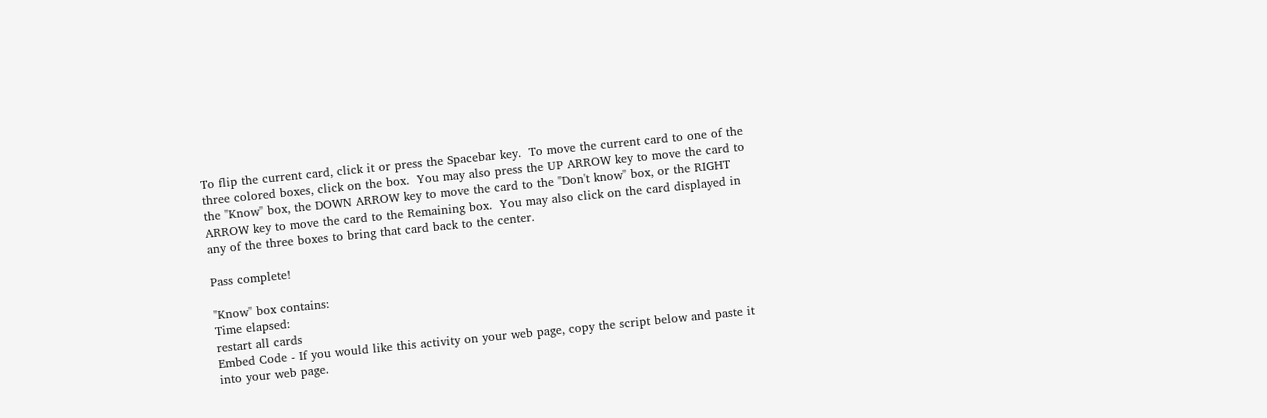To flip the current card, click it or press the Spacebar key.  To move the current card to one of the three colored boxes, click on the box.  You may also press the UP ARROW key to move the card to the "Know" box, the DOWN ARROW key to move the card to the "Don't know" box, or the RIGHT ARROW key to move the card to the Remaining box.  You may also click on the card displayed in any of the three boxes to bring that card back to the center.

Pass complete!

"Know" box contains:
Time elapsed:
restart all cards
Embed Code - If you would like this activity on your web page, copy the script below and paste it into your web page.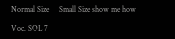Normal Size     Small Size show me how

Voc. SOL 7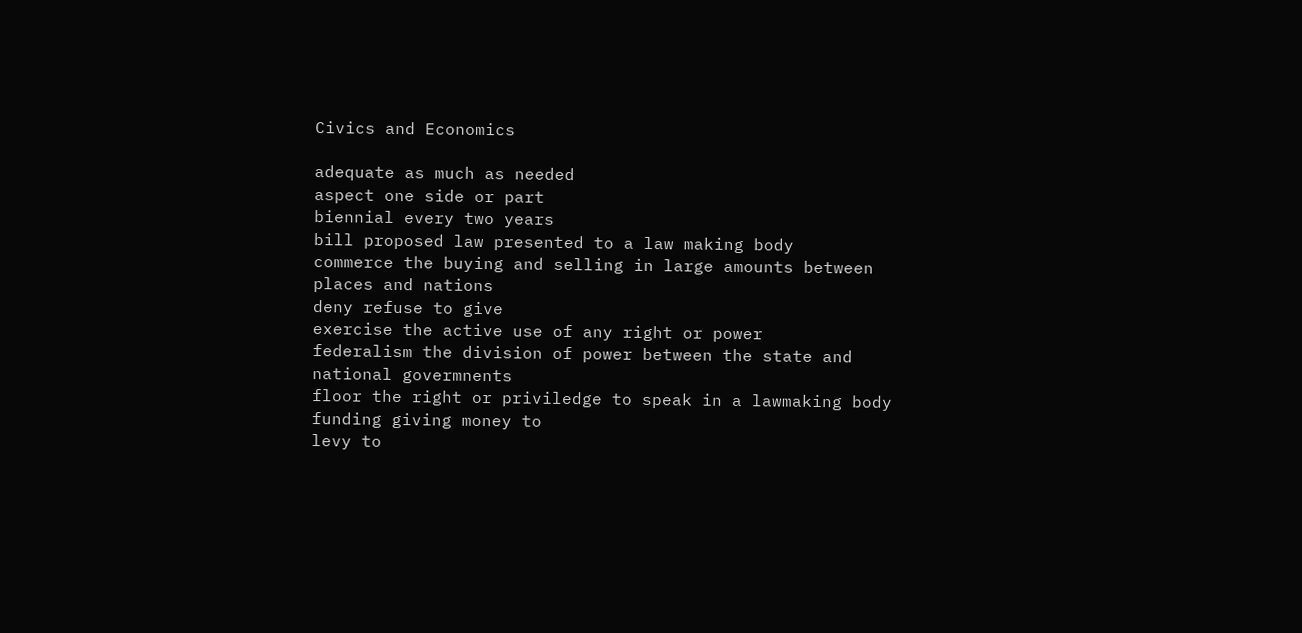Civics and Economics

adequate as much as needed
aspect one side or part
biennial every two years
bill proposed law presented to a law making body
commerce the buying and selling in large amounts between places and nations
deny refuse to give
exercise the active use of any right or power
federalism the division of power between the state and national govermnents
floor the right or priviledge to speak in a lawmaking body
funding giving money to
levy to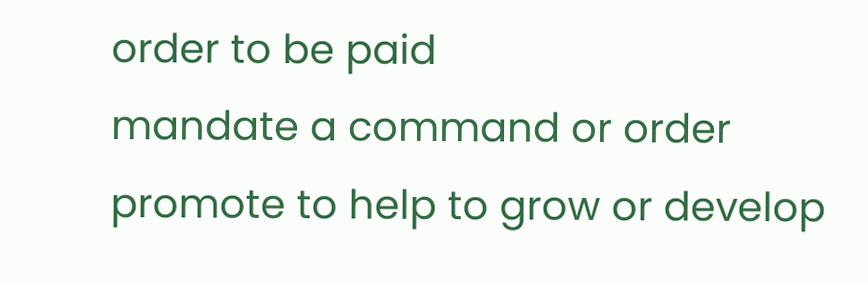order to be paid
mandate a command or order
promote to help to grow or develop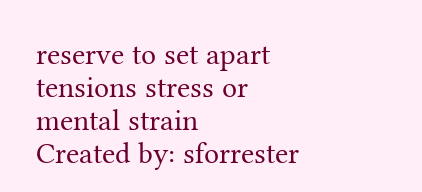reserve to set apart
tensions stress or mental strain
Created by: sforrester